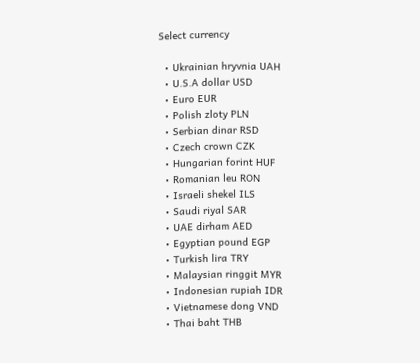Select currency

  • Ukrainian hryvnia UAH
  • U.S.A dollar USD
  • Euro EUR
  • Polish zloty PLN
  • Serbian dinar RSD
  • Czech crown CZK
  • Hungarian forint HUF
  • Romanian leu RON
  • Israeli shekel ILS
  • Saudi riyal SAR
  • UAE dirham AED
  • Egyptian pound EGP
  • Turkish lira TRY
  • Malaysian ringgit MYR
  • Indonesian rupiah IDR
  • Vietnamese dong VND
  • Thai baht THB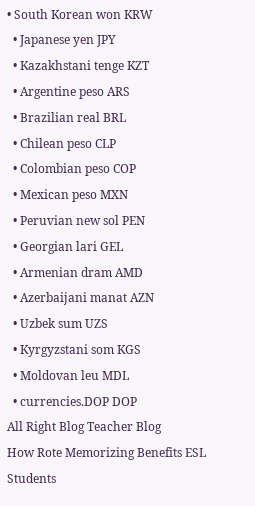• South Korean won KRW
  • Japanese yen JPY
  • Kazakhstani tenge KZT
  • Argentine peso ARS
  • Brazilian real BRL
  • Chilean peso CLP
  • Colombian peso COP
  • Mexican peso MXN
  • Peruvian new sol PEN
  • Georgian lari GEL
  • Armenian dram AMD
  • Azerbaijani manat AZN
  • Uzbek sum UZS
  • Kyrgyzstani som KGS
  • Moldovan leu MDL
  • currencies.DOP DOP
All Right Blog Teacher Blog
How Rote Memorizing Benefits ESL Students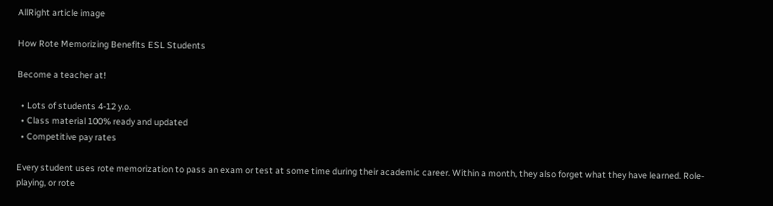AllRight article image

How Rote Memorizing Benefits ESL Students

Become a teacher at!

  • Lots of students 4-12 y.o.
  • Class material 100% ready and updated
  • Competitive pay rates

Every student uses rote memorization to pass an exam or test at some time during their academic career. Within a month, they also forget what they have learned. Role-playing, or rote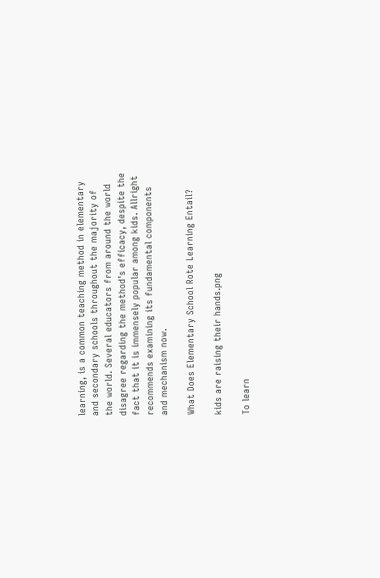learning, is a common teaching method in elementary and secondary schools throughout the majority of the world. Several educators from around the world disagree regarding the method's efficacy, despite the fact that it is immensely popular among kids. Allright recommends examining its fundamental components and mechanism now.

What Does Elementary School Rote Learning Entail?

kids are raising their hands.png

To learn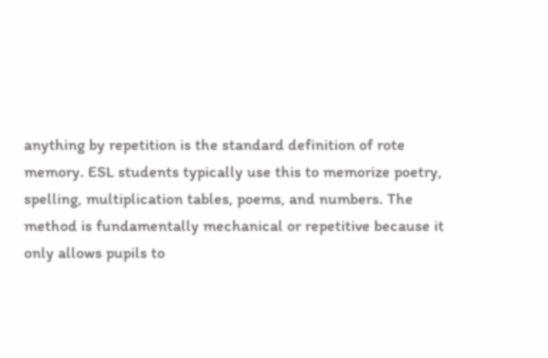anything by repetition is the standard definition of rote memory. ESL students typically use this to memorize poetry, spelling, multiplication tables, poems, and numbers. The method is fundamentally mechanical or repetitive because it only allows pupils to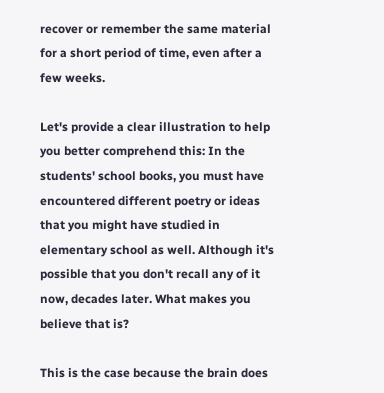recover or remember the same material for a short period of time, even after a few weeks.

Let's provide a clear illustration to help you better comprehend this: In the students' school books, you must have encountered different poetry or ideas that you might have studied in elementary school as well. Although it's possible that you don't recall any of it now, decades later. What makes you believe that is?

This is the case because the brain does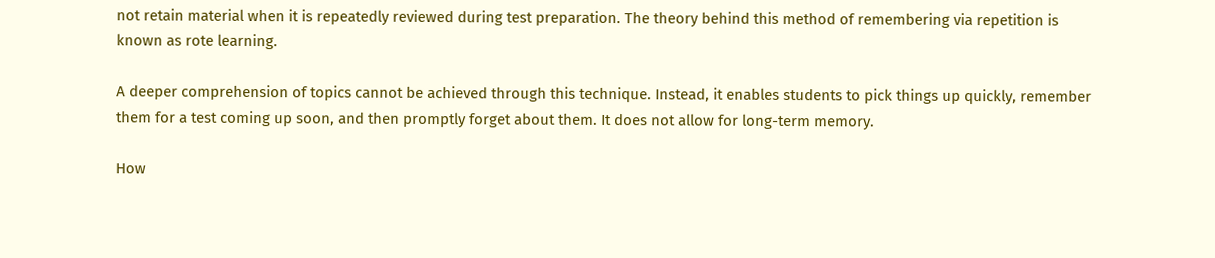not retain material when it is repeatedly reviewed during test preparation. The theory behind this method of remembering via repetition is known as rote learning.

A deeper comprehension of topics cannot be achieved through this technique. Instead, it enables students to pick things up quickly, remember them for a test coming up soon, and then promptly forget about them. It does not allow for long-term memory.

How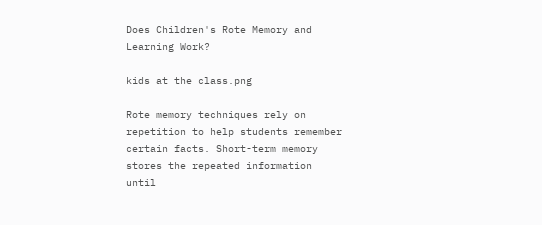Does Children's Rote Memory and Learning Work?

kids at the class.png

Rote memory techniques rely on repetition to help students remember certain facts. Short-term memory stores the repeated information until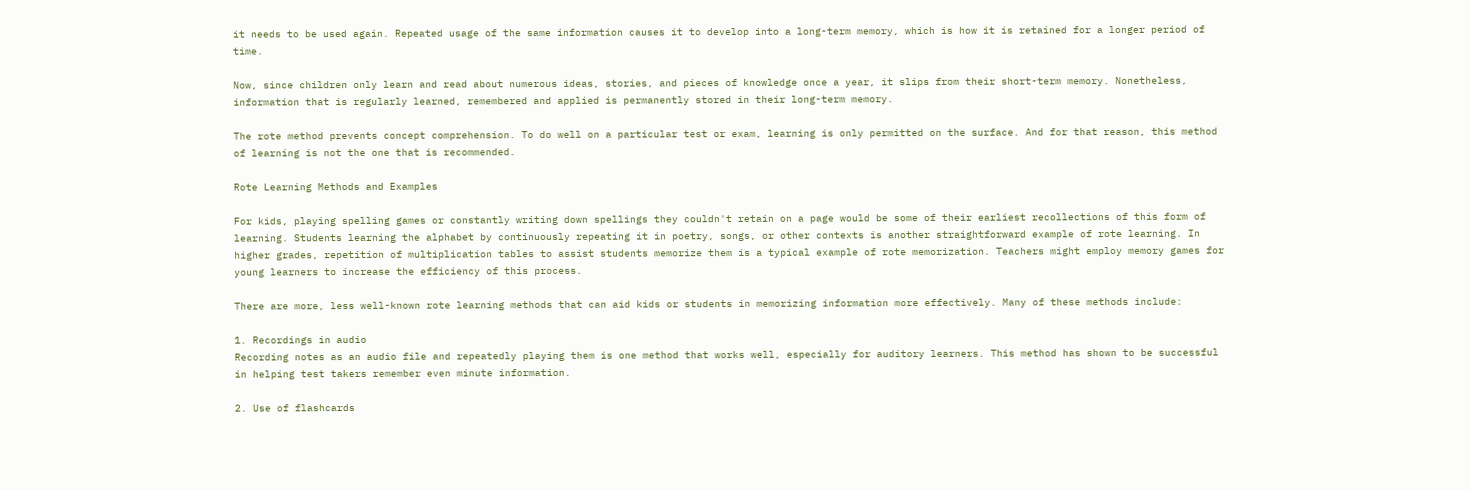it needs to be used again. Repeated usage of the same information causes it to develop into a long-term memory, which is how it is retained for a longer period of time.

Now, since children only learn and read about numerous ideas, stories, and pieces of knowledge once a year, it slips from their short-term memory. Nonetheless, information that is regularly learned, remembered and applied is permanently stored in their long-term memory.

The rote method prevents concept comprehension. To do well on a particular test or exam, learning is only permitted on the surface. And for that reason, this method of learning is not the one that is recommended.

Rote Learning Methods and Examples

For kids, playing spelling games or constantly writing down spellings they couldn't retain on a page would be some of their earliest recollections of this form of learning. Students learning the alphabet by continuously repeating it in poetry, songs, or other contexts is another straightforward example of rote learning. In higher grades, repetition of multiplication tables to assist students memorize them is a typical example of rote memorization. Teachers might employ memory games for young learners to increase the efficiency of this process.

There are more, less well-known rote learning methods that can aid kids or students in memorizing information more effectively. Many of these methods include:

1. Recordings in audio
Recording notes as an audio file and repeatedly playing them is one method that works well, especially for auditory learners. This method has shown to be successful in helping test takers remember even minute information.

2. Use of flashcards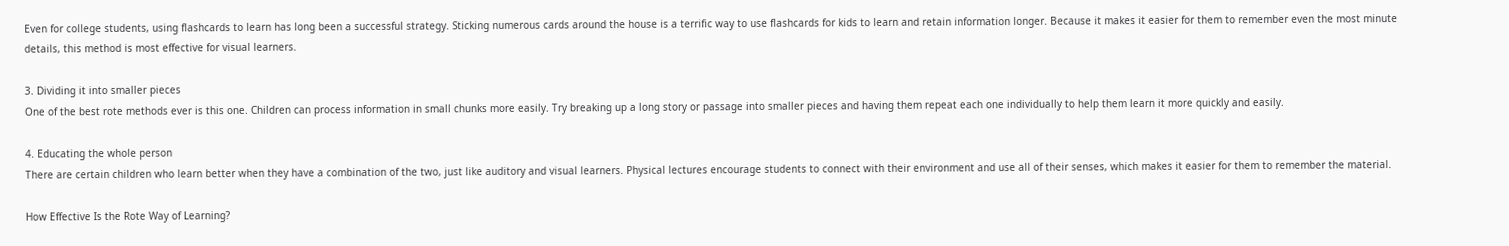Even for college students, using flashcards to learn has long been a successful strategy. Sticking numerous cards around the house is a terrific way to use flashcards for kids to learn and retain information longer. Because it makes it easier for them to remember even the most minute details, this method is most effective for visual learners.

3. Dividing it into smaller pieces
One of the best rote methods ever is this one. Children can process information in small chunks more easily. Try breaking up a long story or passage into smaller pieces and having them repeat each one individually to help them learn it more quickly and easily.

4. Educating the whole person
There are certain children who learn better when they have a combination of the two, just like auditory and visual learners. Physical lectures encourage students to connect with their environment and use all of their senses, which makes it easier for them to remember the material.

How Effective Is the Rote Way of Learning?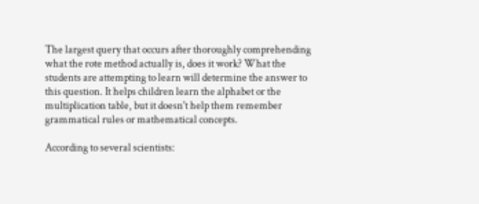The largest query that occurs after thoroughly comprehending what the rote method actually is, does it work? What the students are attempting to learn will determine the answer to this question. It helps children learn the alphabet or the multiplication table, but it doesn't help them remember grammatical rules or mathematical concepts.

According to several scientists: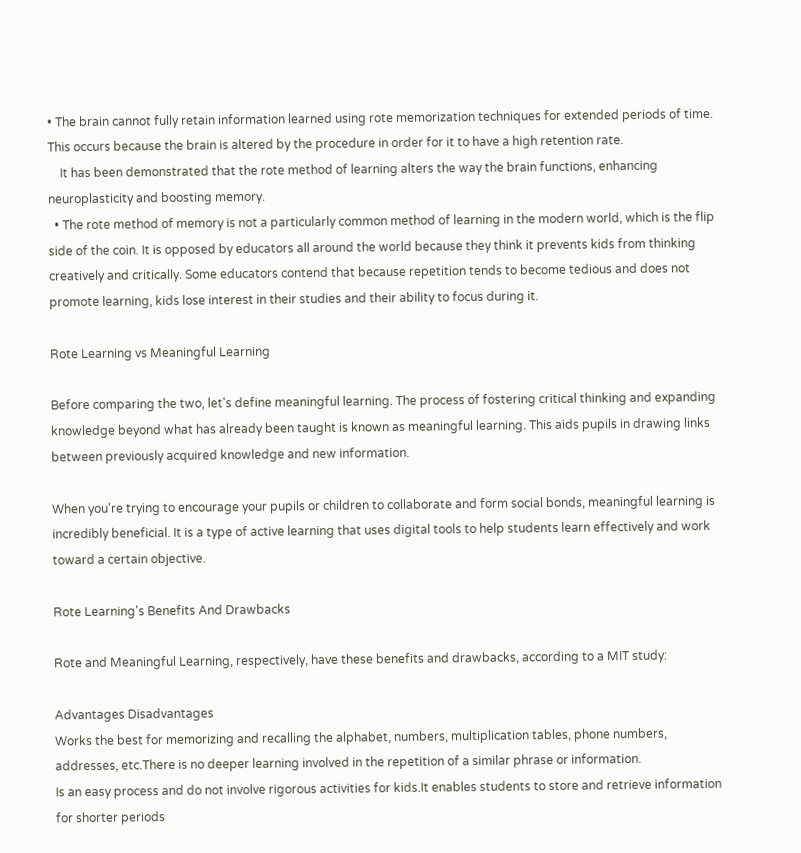• The brain cannot fully retain information learned using rote memorization techniques for extended periods of time. This occurs because the brain is altered by the procedure in order for it to have a high retention rate.
    It has been demonstrated that the rote method of learning alters the way the brain functions, enhancing neuroplasticity and boosting memory.
  • The rote method of memory is not a particularly common method of learning in the modern world, which is the flip side of the coin. It is opposed by educators all around the world because they think it prevents kids from thinking creatively and critically. Some educators contend that because repetition tends to become tedious and does not promote learning, kids lose interest in their studies and their ability to focus during it.

Rote Learning vs Meaningful Learning

Before comparing the two, let's define meaningful learning. The process of fostering critical thinking and expanding knowledge beyond what has already been taught is known as meaningful learning. This aids pupils in drawing links between previously acquired knowledge and new information.

When you're trying to encourage your pupils or children to collaborate and form social bonds, meaningful learning is incredibly beneficial. It is a type of active learning that uses digital tools to help students learn effectively and work toward a certain objective.

Rote Learning's Benefits And Drawbacks

Rote and Meaningful Learning, respectively, have these benefits and drawbacks, according to a MIT study:

Advantages Disadvantages
Works the best for memorizing and recalling the alphabet, numbers, multiplication tables, phone numbers, addresses, etc.There is no deeper learning involved in the repetition of a similar phrase or information.
Is an easy process and do not involve rigorous activities for kids.It enables students to store and retrieve information for shorter periods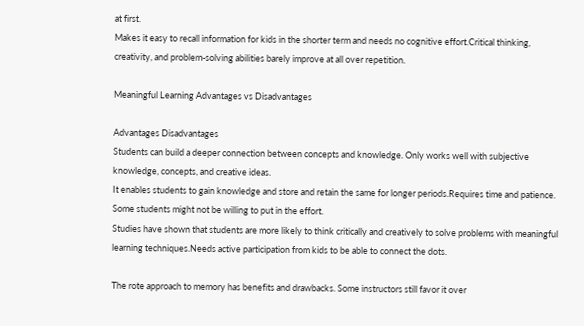at first.
Makes it easy to recall information for kids in the shorter term and needs no cognitive effort.Critical thinking, creativity, and problem-solving abilities barely improve at all over repetition.

Meaningful Learning Advantages vs Disadvantages

Advantages Disadvantages
Students can build a deeper connection between concepts and knowledge. Only works well with subjective knowledge, concepts, and creative ideas.
It enables students to gain knowledge and store and retain the same for longer periods.Requires time and patience. Some students might not be willing to put in the effort.
Studies have shown that students are more likely to think critically and creatively to solve problems with meaningful learning techniques.Needs active participation from kids to be able to connect the dots.

The rote approach to memory has benefits and drawbacks. Some instructors still favor it over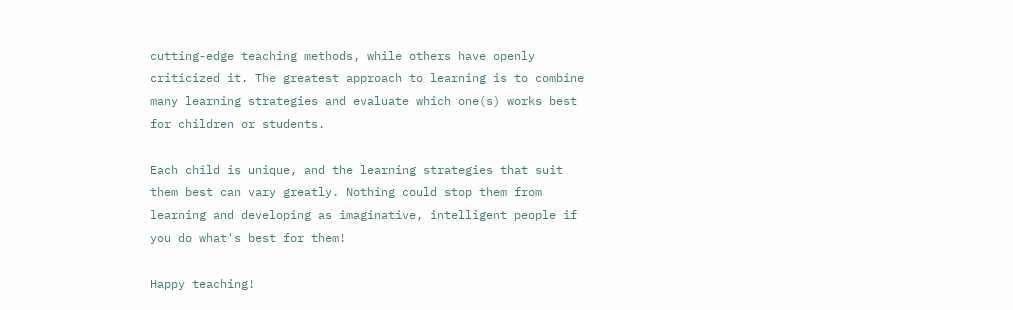cutting-edge teaching methods, while others have openly criticized it. The greatest approach to learning is to combine many learning strategies and evaluate which one(s) works best for children or students.

Each child is unique, and the learning strategies that suit them best can vary greatly. Nothing could stop them from learning and developing as imaginative, intelligent people if you do what's best for them!

Happy teaching!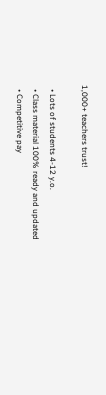1,000+ teachers trust!

  • Lots of students 4-12 y.o.
  • Class material 100% ready and updated
  • Competitive pay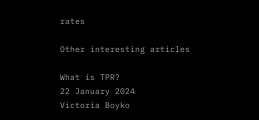rates

Other interesting articles

What is TPR?
22 January 2024
Victoria Boyko